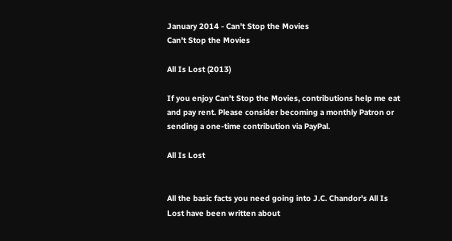January 2014 - Can't Stop the Movies
Can't Stop the Movies

All Is Lost (2013)

If you enjoy Can't Stop the Movies, contributions help me eat and pay rent. Please consider becoming a monthly Patron or sending a one-time contribution via PayPal.

All Is Lost


All the basic facts you need going into J.C. Chandor's All Is Lost have been written about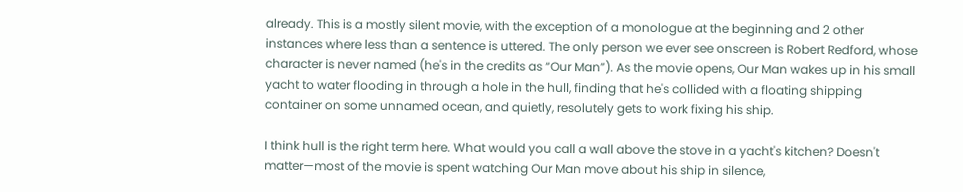already. This is a mostly silent movie, with the exception of a monologue at the beginning and 2 other instances where less than a sentence is uttered. The only person we ever see onscreen is Robert Redford, whose character is never named (he's in the credits as “Our Man”). As the movie opens, Our Man wakes up in his small yacht to water flooding in through a hole in the hull, finding that he's collided with a floating shipping container on some unnamed ocean, and quietly, resolutely gets to work fixing his ship.

I think hull is the right term here. What would you call a wall above the stove in a yacht's kitchen? Doesn't matter—most of the movie is spent watching Our Man move about his ship in silence,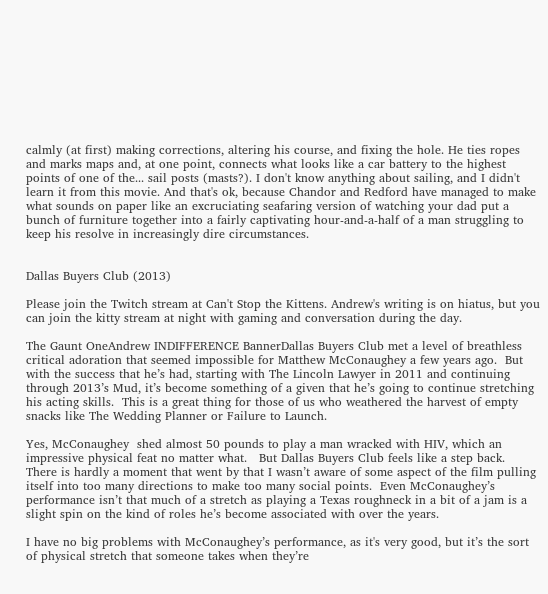calmly (at first) making corrections, altering his course, and fixing the hole. He ties ropes and marks maps and, at one point, connects what looks like a car battery to the highest points of one of the... sail posts (masts?). I don't know anything about sailing, and I didn't learn it from this movie. And that's ok, because Chandor and Redford have managed to make what sounds on paper like an excruciating seafaring version of watching your dad put a bunch of furniture together into a fairly captivating hour-and-a-half of a man struggling to keep his resolve in increasingly dire circumstances.


Dallas Buyers Club (2013)

Please join the Twitch stream at Can't Stop the Kittens. Andrew's writing is on hiatus, but you can join the kitty stream at night with gaming and conversation during the day.

The Gaunt OneAndrew INDIFFERENCE BannerDallas Buyers Club met a level of breathless critical adoration that seemed impossible for Matthew McConaughey a few years ago.  But with the success that he’s had, starting with The Lincoln Lawyer in 2011 and continuing through 2013’s Mud, it’s become something of a given that he’s going to continue stretching his acting skills.  This is a great thing for those of us who weathered the harvest of empty snacks like The Wedding Planner or Failure to Launch.

Yes, McConaughey  shed almost 50 pounds to play a man wracked with HIV, which an impressive physical feat no matter what.   But Dallas Buyers Club feels like a step back.  There is hardly a moment that went by that I wasn’t aware of some aspect of the film pulling itself into too many directions to make too many social points.  Even McConaughey’s performance isn’t that much of a stretch as playing a Texas roughneck in a bit of a jam is a slight spin on the kind of roles he’s become associated with over the years.

I have no big problems with McConaughey’s performance, as it's very good, but it’s the sort of physical stretch that someone takes when they’re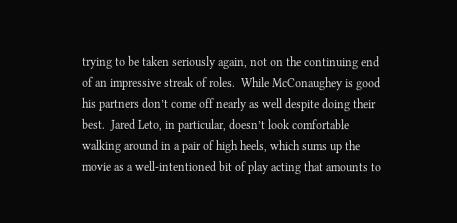trying to be taken seriously again, not on the continuing end of an impressive streak of roles.  While McConaughey is good his partners don’t come off nearly as well despite doing their best.  Jared Leto, in particular, doesn’t look comfortable walking around in a pair of high heels, which sums up the movie as a well-intentioned bit of play acting that amounts to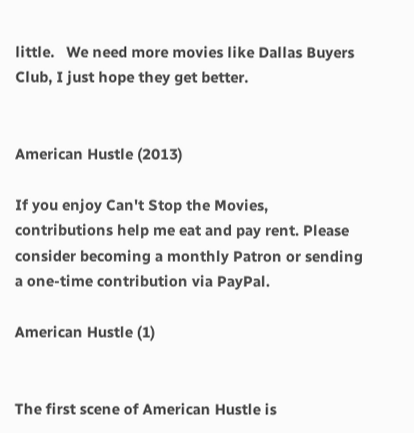little.   We need more movies like Dallas Buyers Club, I just hope they get better.


American Hustle (2013)

If you enjoy Can't Stop the Movies, contributions help me eat and pay rent. Please consider becoming a monthly Patron or sending a one-time contribution via PayPal.

American Hustle (1)


The first scene of American Hustle is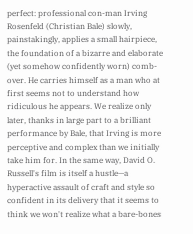perfect: professional con-man Irving Rosenfeld (Christian Bale) slowly, painstakingly, applies a small hairpiece, the foundation of a bizarre and elaborate (yet somehow confidently worn) comb-over. He carries himself as a man who at first seems not to understand how ridiculous he appears. We realize only later, thanks in large part to a brilliant performance by Bale, that Irving is more perceptive and complex than we initially take him for. In the same way, David O. Russell's film is itself a hustle—a hyperactive assault of craft and style so confident in its delivery that it seems to think we won't realize what a bare-bones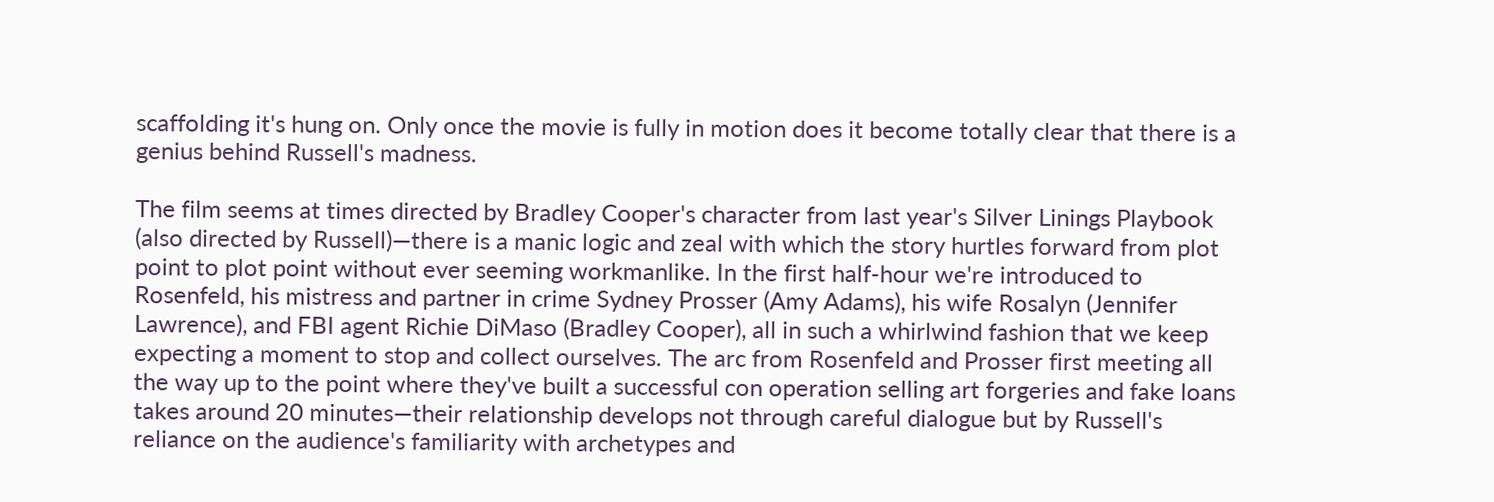scaffolding it's hung on. Only once the movie is fully in motion does it become totally clear that there is a genius behind Russell's madness.

The film seems at times directed by Bradley Cooper's character from last year's Silver Linings Playbook (also directed by Russell)—there is a manic logic and zeal with which the story hurtles forward from plot point to plot point without ever seeming workmanlike. In the first half-hour we're introduced to Rosenfeld, his mistress and partner in crime Sydney Prosser (Amy Adams), his wife Rosalyn (Jennifer Lawrence), and FBI agent Richie DiMaso (Bradley Cooper), all in such a whirlwind fashion that we keep expecting a moment to stop and collect ourselves. The arc from Rosenfeld and Prosser first meeting all the way up to the point where they've built a successful con operation selling art forgeries and fake loans takes around 20 minutes—their relationship develops not through careful dialogue but by Russell's reliance on the audience's familiarity with archetypes and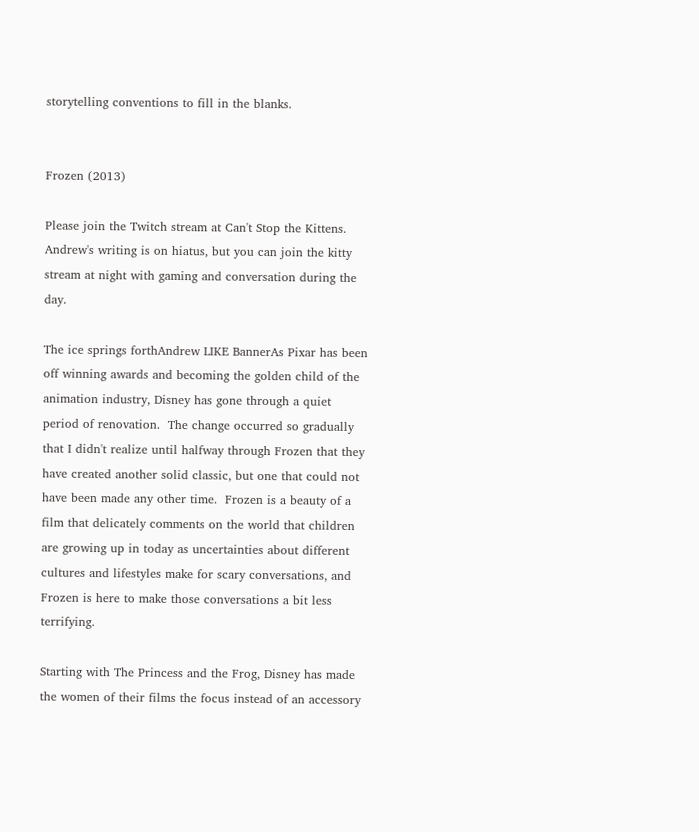storytelling conventions to fill in the blanks.


Frozen (2013)

Please join the Twitch stream at Can't Stop the Kittens. Andrew's writing is on hiatus, but you can join the kitty stream at night with gaming and conversation during the day.

The ice springs forthAndrew LIKE BannerAs Pixar has been off winning awards and becoming the golden child of the animation industry, Disney has gone through a quiet period of renovation.  The change occurred so gradually that I didn't realize until halfway through Frozen that they have created another solid classic, but one that could not have been made any other time.  Frozen is a beauty of a film that delicately comments on the world that children are growing up in today as uncertainties about different cultures and lifestyles make for scary conversations, and Frozen is here to make those conversations a bit less terrifying.

Starting with The Princess and the Frog, Disney has made the women of their films the focus instead of an accessory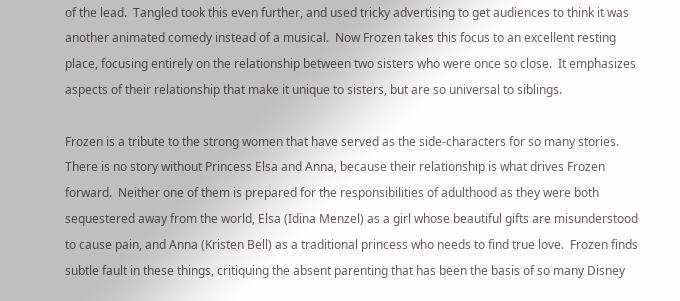of the lead.  Tangled took this even further, and used tricky advertising to get audiences to think it was another animated comedy instead of a musical.  Now Frozen takes this focus to an excellent resting place, focusing entirely on the relationship between two sisters who were once so close.  It emphasizes aspects of their relationship that make it unique to sisters, but are so universal to siblings.

Frozen is a tribute to the strong women that have served as the side-characters for so many stories.  There is no story without Princess Elsa and Anna, because their relationship is what drives Frozen forward.  Neither one of them is prepared for the responsibilities of adulthood as they were both sequestered away from the world, Elsa (Idina Menzel) as a girl whose beautiful gifts are misunderstood to cause pain, and Anna (Kristen Bell) as a traditional princess who needs to find true love.  Frozen finds subtle fault in these things, critiquing the absent parenting that has been the basis of so many Disney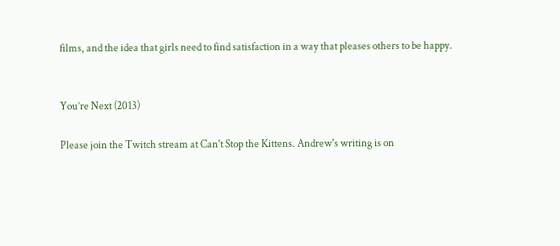films, and the idea that girls need to find satisfaction in a way that pleases others to be happy.


You’re Next (2013)

Please join the Twitch stream at Can't Stop the Kittens. Andrew's writing is on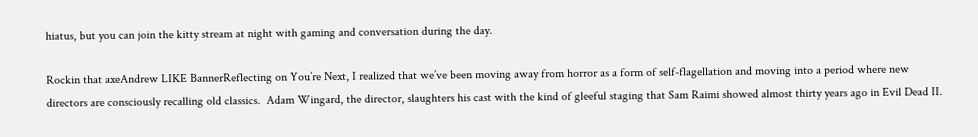hiatus, but you can join the kitty stream at night with gaming and conversation during the day.

Rockin that axeAndrew LIKE BannerReflecting on You’re Next, I realized that we’ve been moving away from horror as a form of self-flagellation and moving into a period where new directors are consciously recalling old classics.  Adam Wingard, the director, slaughters his cast with the kind of gleeful staging that Sam Raimi showed almost thirty years ago in Evil Dead II.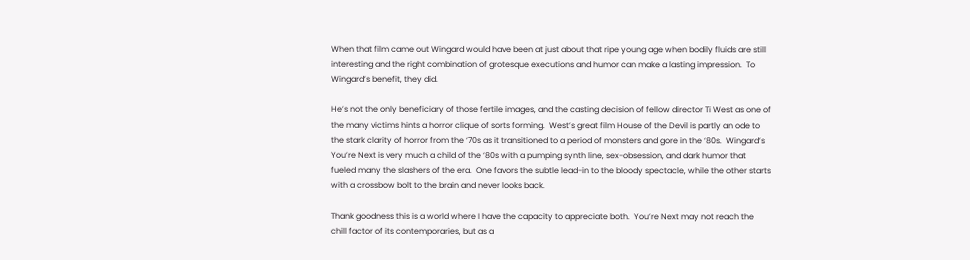When that film came out Wingard would have been at just about that ripe young age when bodily fluids are still interesting and the right combination of grotesque executions and humor can make a lasting impression.  To Wingard’s benefit, they did.

He’s not the only beneficiary of those fertile images, and the casting decision of fellow director Ti West as one of the many victims hints a horror clique of sorts forming.  West’s great film House of the Devil is partly an ode to the stark clarity of horror from the ‘70s as it transitioned to a period of monsters and gore in the ‘80s.  Wingard’s You’re Next is very much a child of the ‘80s with a pumping synth line, sex-obsession, and dark humor that fueled many the slashers of the era.  One favors the subtle lead-in to the bloody spectacle, while the other starts with a crossbow bolt to the brain and never looks back.

Thank goodness this is a world where I have the capacity to appreciate both.  You’re Next may not reach the chill factor of its contemporaries, but as a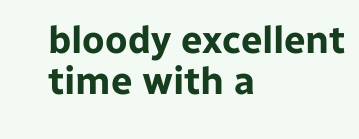bloody excellent time with a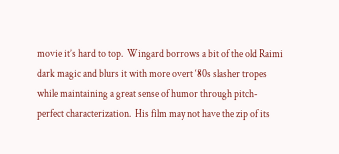movie it’s hard to top.  Wingard borrows a bit of the old Raimi dark magic and blurs it with more overt ‘80s slasher tropes while maintaining a great sense of humor through pitch-perfect characterization.  His film may not have the zip of its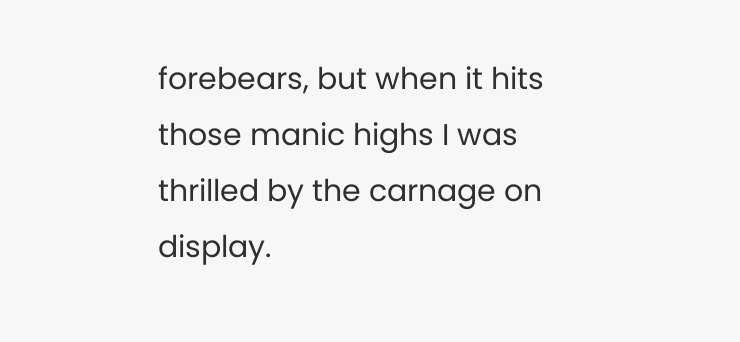forebears, but when it hits those manic highs I was thrilled by the carnage on display.